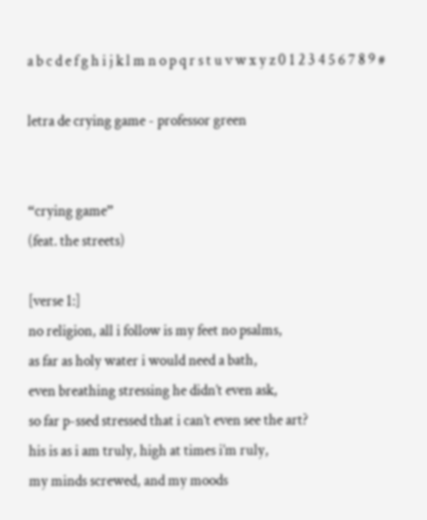a b c d e f g h i j k l m n o p q r s t u v w x y z 0 1 2 3 4 5 6 7 8 9 #

letra de crying game - professor green


“crying game”
(feat. the streets)

[verse 1:]
no religion, all i follow is my feet no psalms,
as far as holy water i would need a bath,
even breathing stressing he didn’t even ask,
so far p-ssed stressed that i can’t even see the art?
his is as i am truly, high at times i’m ruly,
my minds screwed, and my moods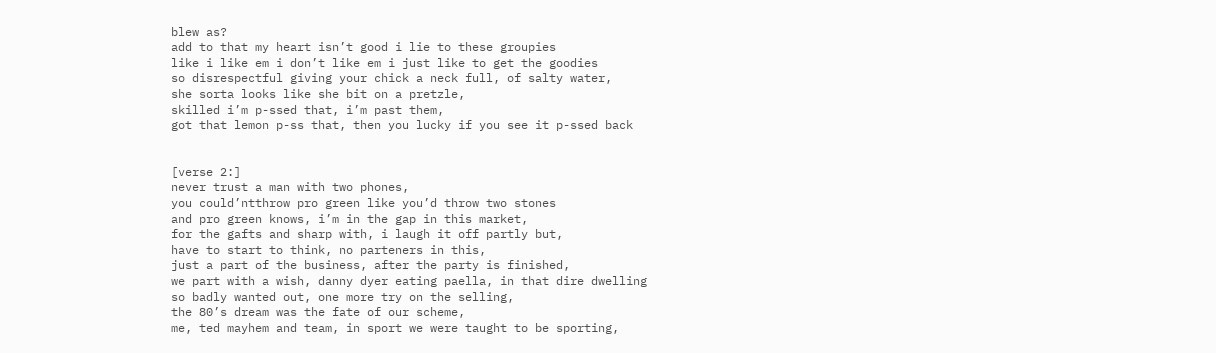blew as?
add to that my heart isn’t good i lie to these groupies
like i like em i don’t like em i just like to get the goodies
so disrespectful giving your chick a neck full, of salty water,
she sorta looks like she bit on a pretzle,
skilled i’m p-ssed that, i’m past them,
got that lemon p-ss that, then you lucky if you see it p-ssed back


[verse 2:]
never trust a man with two phones,
you could’ntthrow pro green like you’d throw two stones
and pro green knows, i’m in the gap in this market,
for the gafts and sharp with, i laugh it off partly but,
have to start to think, no parteners in this,
just a part of the business, after the party is finished,
we part with a wish, danny dyer eating paella, in that dire dwelling
so badly wanted out, one more try on the selling,
the 80’s dream was the fate of our scheme,
me, ted mayhem and team, in sport we were taught to be sporting,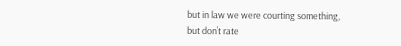but in law we were courting something,
but don’t rate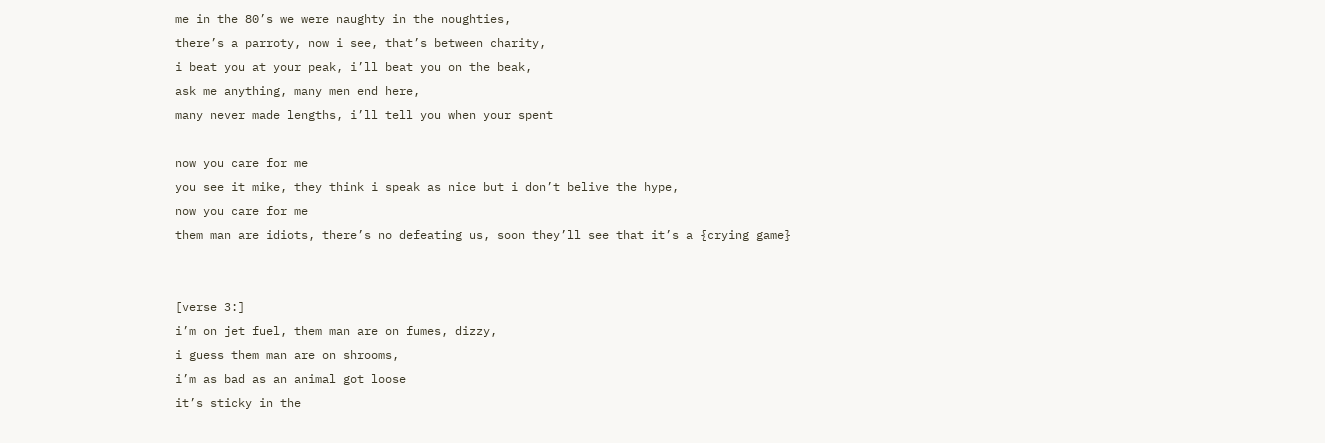me in the 80’s we were naughty in the noughties,
there’s a parroty, now i see, that’s between charity,
i beat you at your peak, i’ll beat you on the beak,
ask me anything, many men end here,
many never made lengths, i’ll tell you when your spent

now you care for me
you see it mike, they think i speak as nice but i don’t belive the hype,
now you care for me
them man are idiots, there’s no defeating us, soon they’ll see that it’s a {crying game}


[verse 3:]
i’m on jet fuel, them man are on fumes, dizzy,
i guess them man are on shrooms,
i’m as bad as an animal got loose
it’s sticky in the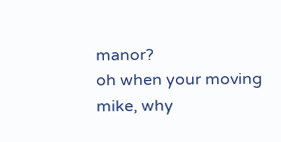manor?
oh when your moving mike, why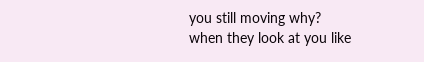you still moving why?
when they look at you like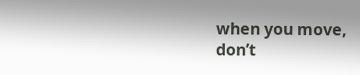when you move,
don’t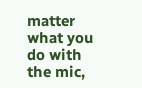matter what you do with the mic,